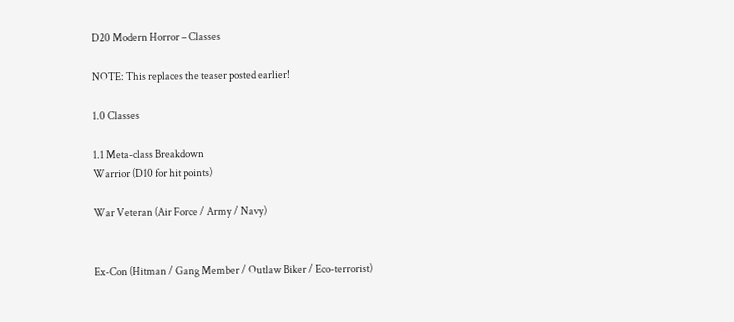D20 Modern Horror – Classes

NOTE: This replaces the teaser posted earlier!

1.0 Classes

1.1 Meta-class Breakdown
Warrior (D10 for hit points)

War Veteran (Air Force / Army / Navy)


Ex-Con (Hitman / Gang Member / Outlaw Biker / Eco-terrorist)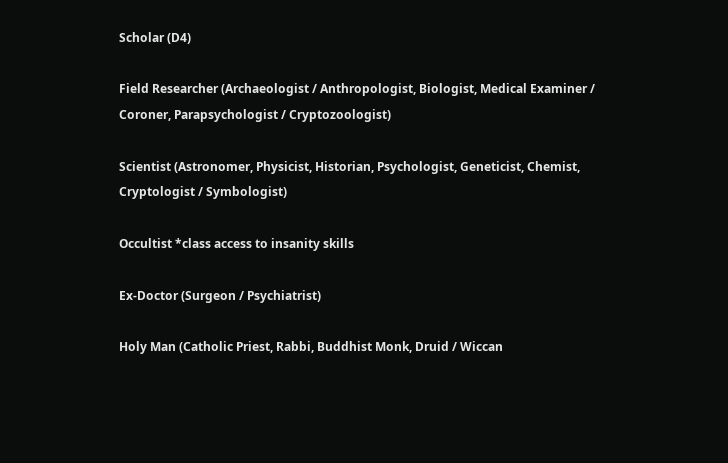Scholar (D4)

Field Researcher (Archaeologist / Anthropologist, Biologist, Medical Examiner / Coroner, Parapsychologist / Cryptozoologist)

Scientist (Astronomer, Physicist, Historian, Psychologist, Geneticist, Chemist, Cryptologist / Symbologist)

Occultist *class access to insanity skills

Ex-Doctor (Surgeon / Psychiatrist)

Holy Man (Catholic Priest, Rabbi, Buddhist Monk, Druid / Wiccan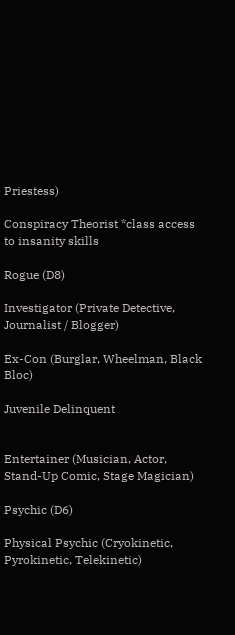Priestess)

Conspiracy Theorist *class access to insanity skills

Rogue (D8)

Investigator (Private Detective, Journalist / Blogger)

Ex-Con (Burglar, Wheelman, Black Bloc)

Juvenile Delinquent


Entertainer (Musician, Actor, Stand-Up Comic, Stage Magician)

Psychic (D6)

Physical Psychic (Cryokinetic, Pyrokinetic, Telekinetic)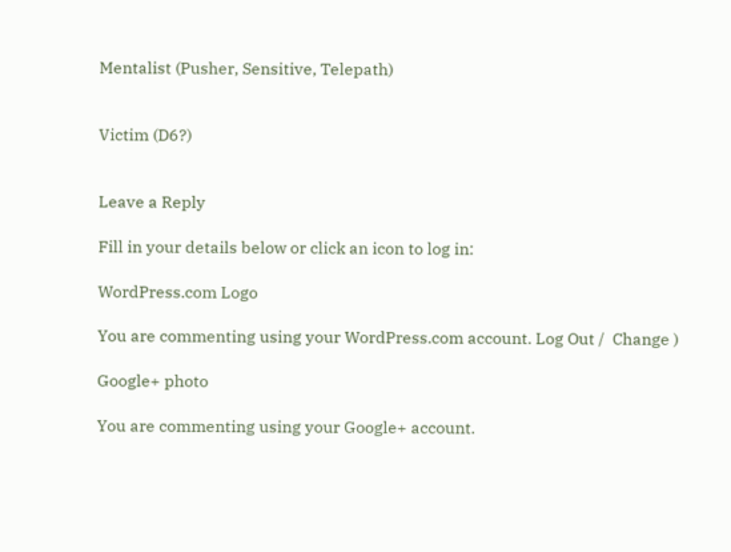Mentalist (Pusher, Sensitive, Telepath)


Victim (D6?)


Leave a Reply

Fill in your details below or click an icon to log in:

WordPress.com Logo

You are commenting using your WordPress.com account. Log Out /  Change )

Google+ photo

You are commenting using your Google+ account.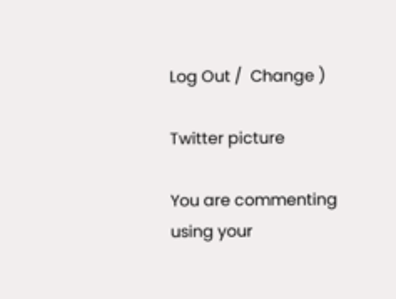Log Out /  Change )

Twitter picture

You are commenting using your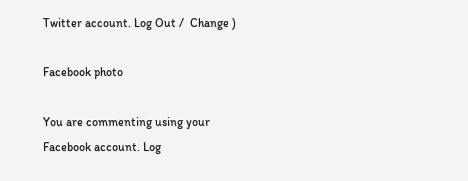Twitter account. Log Out /  Change )

Facebook photo

You are commenting using your Facebook account. Log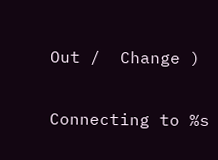Out /  Change )


Connecting to %s